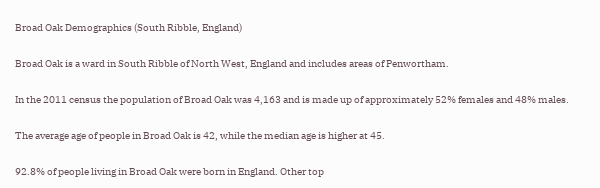Broad Oak Demographics (South Ribble, England)

Broad Oak is a ward in South Ribble of North West, England and includes areas of Penwortham.

In the 2011 census the population of Broad Oak was 4,163 and is made up of approximately 52% females and 48% males.

The average age of people in Broad Oak is 42, while the median age is higher at 45.

92.8% of people living in Broad Oak were born in England. Other top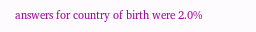answers for country of birth were 2.0%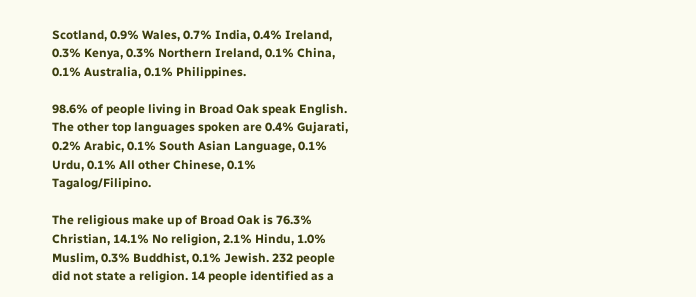Scotland, 0.9% Wales, 0.7% India, 0.4% Ireland, 0.3% Kenya, 0.3% Northern Ireland, 0.1% China, 0.1% Australia, 0.1% Philippines.

98.6% of people living in Broad Oak speak English. The other top languages spoken are 0.4% Gujarati, 0.2% Arabic, 0.1% South Asian Language, 0.1% Urdu, 0.1% All other Chinese, 0.1% Tagalog/Filipino.

The religious make up of Broad Oak is 76.3% Christian, 14.1% No religion, 2.1% Hindu, 1.0% Muslim, 0.3% Buddhist, 0.1% Jewish. 232 people did not state a religion. 14 people identified as a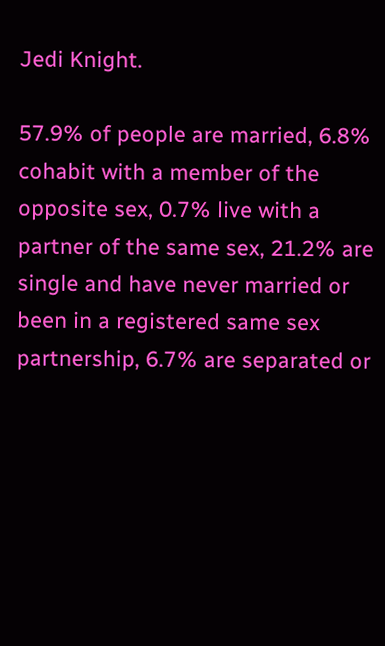Jedi Knight.

57.9% of people are married, 6.8% cohabit with a member of the opposite sex, 0.7% live with a partner of the same sex, 21.2% are single and have never married or been in a registered same sex partnership, 6.7% are separated or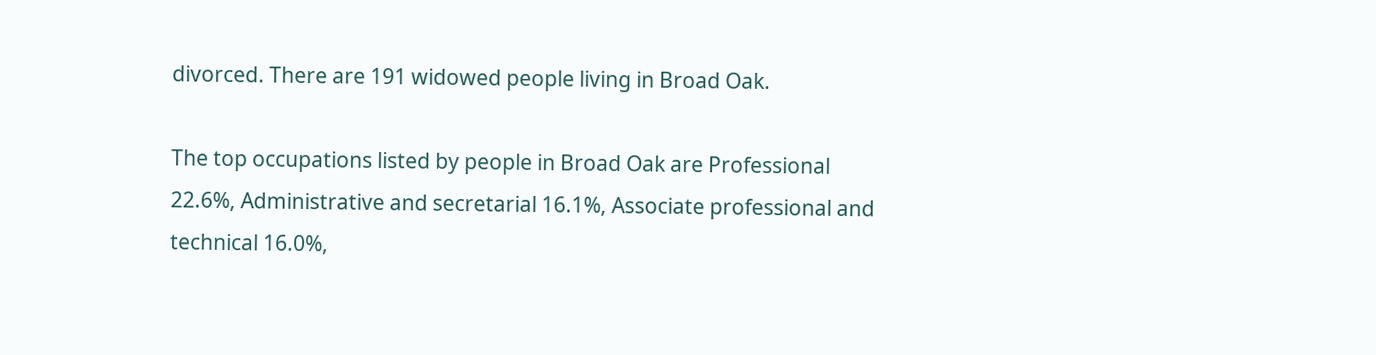divorced. There are 191 widowed people living in Broad Oak.

The top occupations listed by people in Broad Oak are Professional 22.6%, Administrative and secretarial 16.1%, Associate professional and technical 16.0%,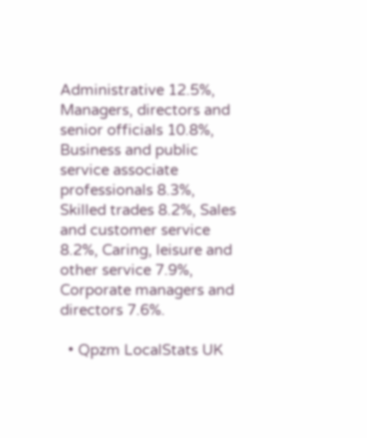Administrative 12.5%, Managers, directors and senior officials 10.8%, Business and public service associate professionals 8.3%, Skilled trades 8.2%, Sales and customer service 8.2%, Caring, leisure and other service 7.9%, Corporate managers and directors 7.6%.

  • Qpzm LocalStats UK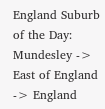England Suburb of the Day: Mundesley -> East of England -> England